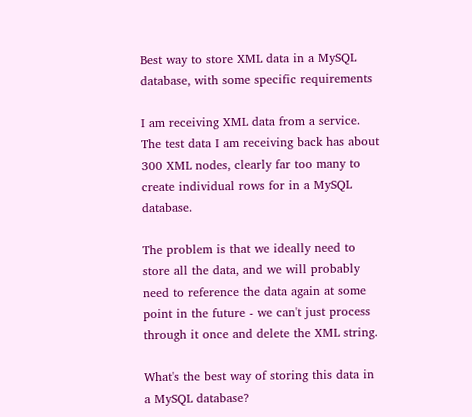Best way to store XML data in a MySQL database, with some specific requirements

I am receiving XML data from a service. The test data I am receiving back has about 300 XML nodes, clearly far too many to create individual rows for in a MySQL database.

The problem is that we ideally need to store all the data, and we will probably need to reference the data again at some point in the future - we can't just process through it once and delete the XML string.

What's the best way of storing this data in a MySQL database?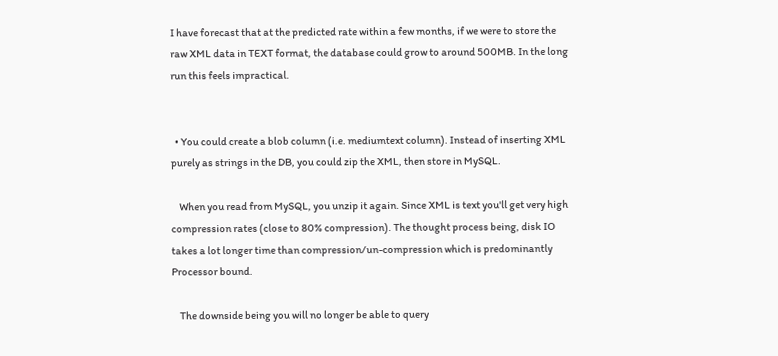I have forecast that at the predicted rate within a few months, if we were to store the raw XML data in TEXT format, the database could grow to around 500MB. In the long run this feels impractical.


  • You could create a blob column (i.e. mediumtext column). Instead of inserting XML purely as strings in the DB, you could zip the XML, then store in MySQL.

    When you read from MySQL, you unzip it again. Since XML is text you'll get very high compression rates (close to 80% compression). The thought process being, disk IO takes a lot longer time than compression/un-compression which is predominantly Processor bound.

    The downside being you will no longer be able to query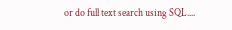or do full text search using SQL....